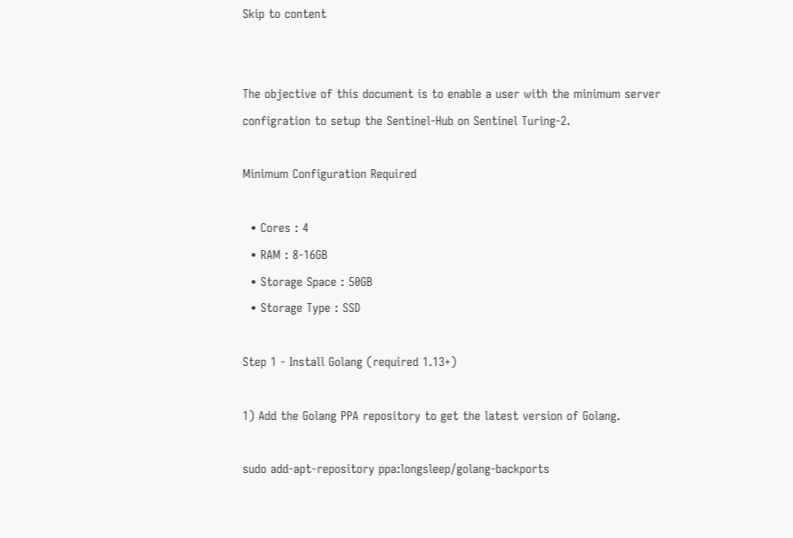Skip to content


The objective of this document is to enable a user with the minimum server configration to setup the Sentinel-Hub on Sentinel Turing-2.

Minimum Configuration Required

  • Cores : 4
  • RAM : 8-16GB
  • Storage Space : 50GB
  • Storage Type : SSD

Step 1 - Install Golang (required 1.13+)

1) Add the Golang PPA repository to get the latest version of Golang.

sudo add-apt-repository ppa:longsleep/golang-backports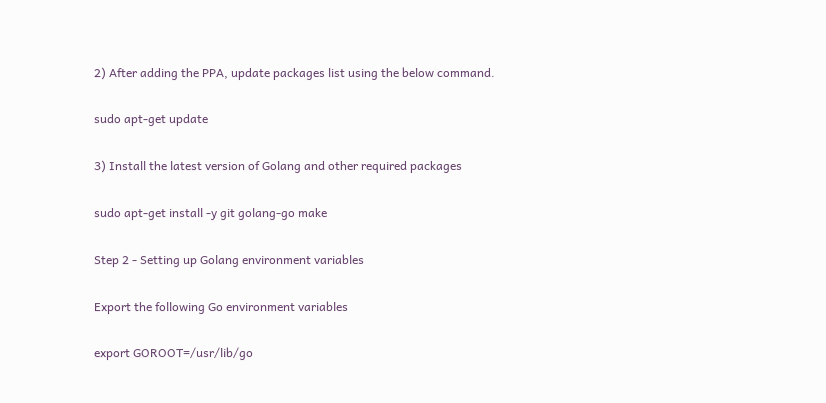2) After adding the PPA, update packages list using the below command.

sudo apt-get update

3) Install the latest version of Golang and other required packages

sudo apt-get install -y git golang-go make

Step 2 - Setting up Golang environment variables

Export the following Go environment variables

export GOROOT=/usr/lib/go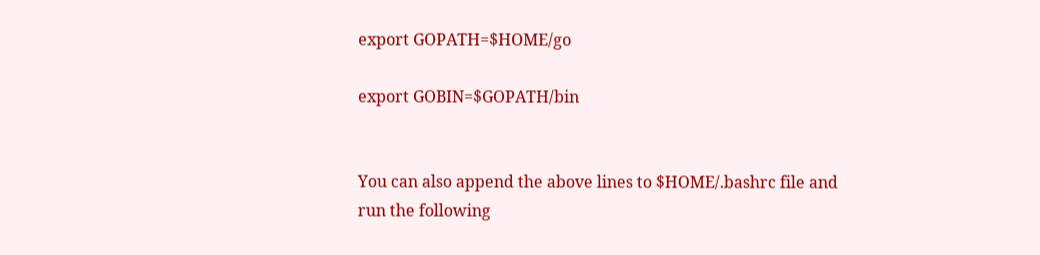export GOPATH=$HOME/go

export GOBIN=$GOPATH/bin


You can also append the above lines to $HOME/.bashrc file and run the following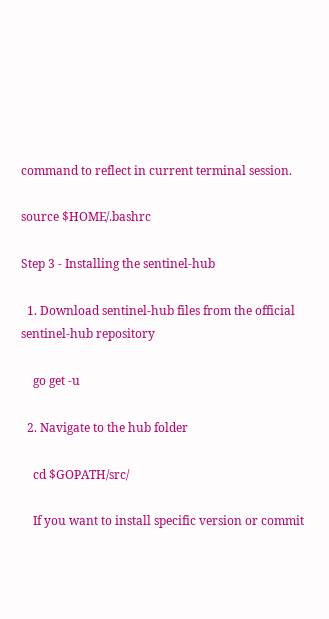command to reflect in current terminal session.

source $HOME/.bashrc

Step 3 - Installing the sentinel-hub

  1. Download sentinel-hub files from the official sentinel-hub repository

    go get -u

  2. Navigate to the hub folder

    cd $GOPATH/src/

    If you want to install specific version or commit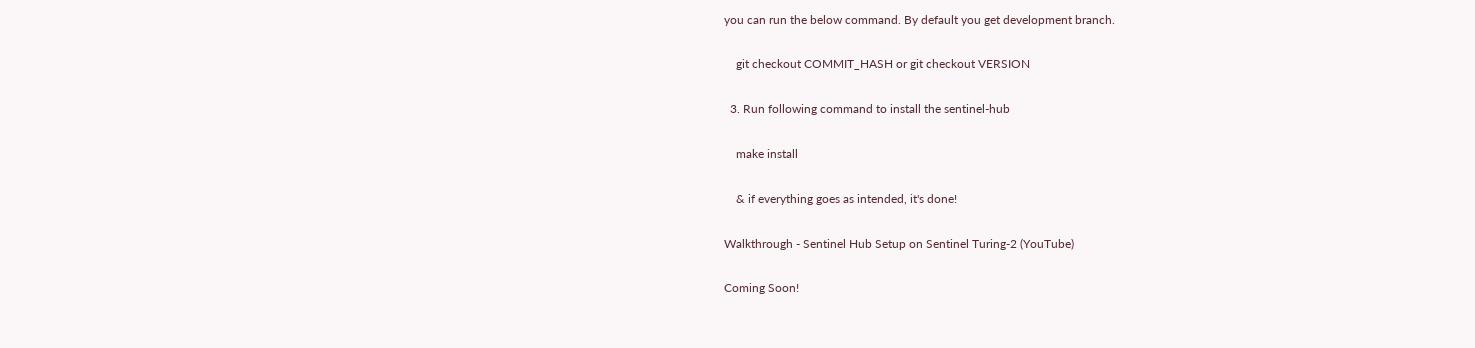you can run the below command. By default you get development branch.

    git checkout COMMIT_HASH or git checkout VERSION

  3. Run following command to install the sentinel-hub

    make install

    & if everything goes as intended, it's done!

Walkthrough - Sentinel Hub Setup on Sentinel Turing-2 (YouTube)

Coming Soon!